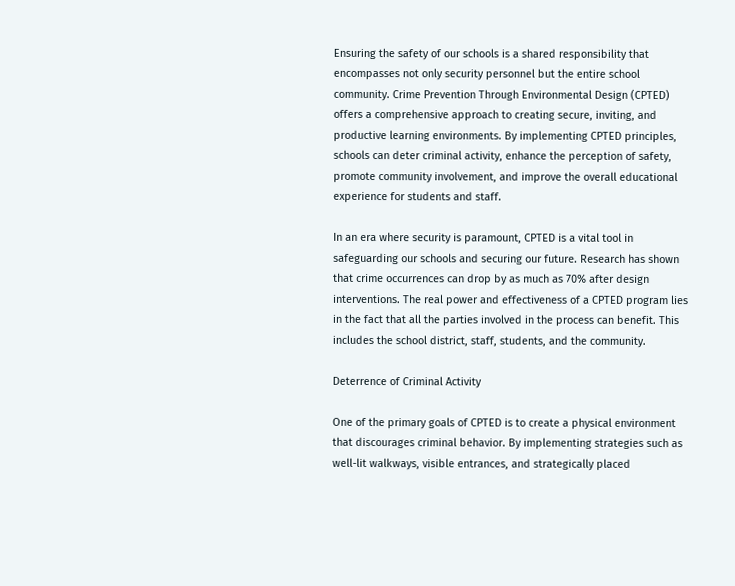Ensuring the safety of our schools is a shared responsibility that encompasses not only security personnel but the entire school community. Crime Prevention Through Environmental Design (CPTED) offers a comprehensive approach to creating secure, inviting, and productive learning environments. By implementing CPTED principles, schools can deter criminal activity, enhance the perception of safety, promote community involvement, and improve the overall educational experience for students and staff.

In an era where security is paramount, CPTED is a vital tool in safeguarding our schools and securing our future. Research has shown that crime occurrences can drop by as much as 70% after design interventions. The real power and effectiveness of a CPTED program lies in the fact that all the parties involved in the process can benefit. This includes the school district, staff, students, and the community.

Deterrence of Criminal Activity

One of the primary goals of CPTED is to create a physical environment that discourages criminal behavior. By implementing strategies such as well-lit walkways, visible entrances, and strategically placed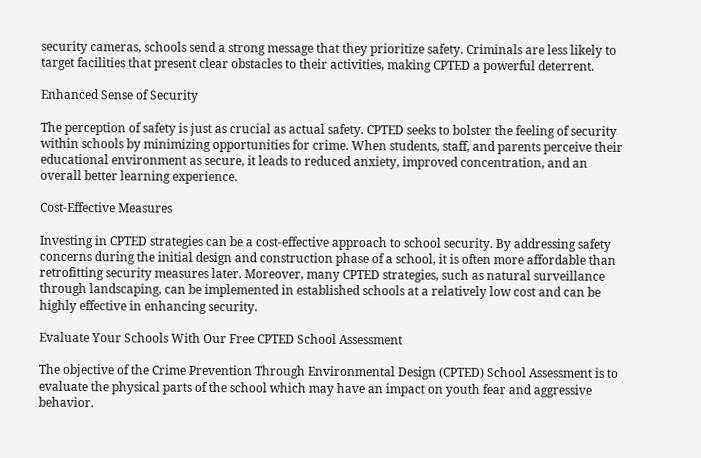security cameras, schools send a strong message that they prioritize safety. Criminals are less likely to target facilities that present clear obstacles to their activities, making CPTED a powerful deterrent.

Enhanced Sense of Security

The perception of safety is just as crucial as actual safety. CPTED seeks to bolster the feeling of security within schools by minimizing opportunities for crime. When students, staff, and parents perceive their educational environment as secure, it leads to reduced anxiety, improved concentration, and an overall better learning experience.

Cost-Effective Measures

Investing in CPTED strategies can be a cost-effective approach to school security. By addressing safety concerns during the initial design and construction phase of a school, it is often more affordable than retrofitting security measures later. Moreover, many CPTED strategies, such as natural surveillance through landscaping, can be implemented in established schools at a relatively low cost and can be highly effective in enhancing security.

Evaluate Your Schools With Our Free CPTED School Assessment

The objective of the Crime Prevention Through Environmental Design (CPTED) School Assessment is to evaluate the physical parts of the school which may have an impact on youth fear and aggressive behavior.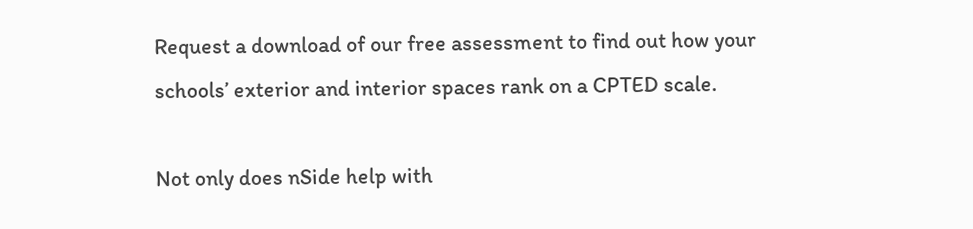Request a download of our free assessment to find out how your schools’ exterior and interior spaces rank on a CPTED scale.

Not only does nSide help with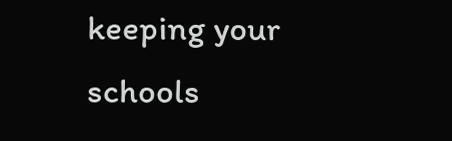keeping your schools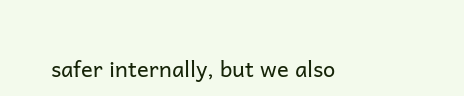safer internally, but we also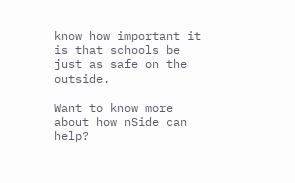know how important it is that schools be just as safe on the outside.

Want to know more about how nSide can help?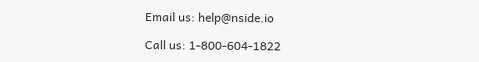Email us: help@nside.io

Call us: 1-800-604-1822